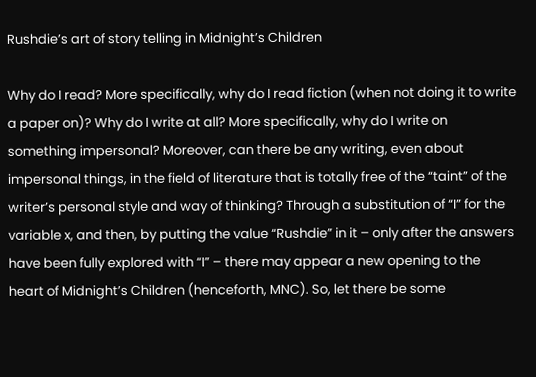Rushdie’s art of story telling in Midnight’s Children

Why do I read? More specifically, why do I read fiction (when not doing it to write a paper on)? Why do I write at all? More specifically, why do I write on something impersonal? Moreover, can there be any writing, even about impersonal things, in the field of literature that is totally free of the “taint” of the writer’s personal style and way of thinking? Through a substitution of “I” for the variable x, and then, by putting the value “Rushdie” in it – only after the answers have been fully explored with “I” – there may appear a new opening to the heart of Midnight’s Children (henceforth, MNC). So, let there be some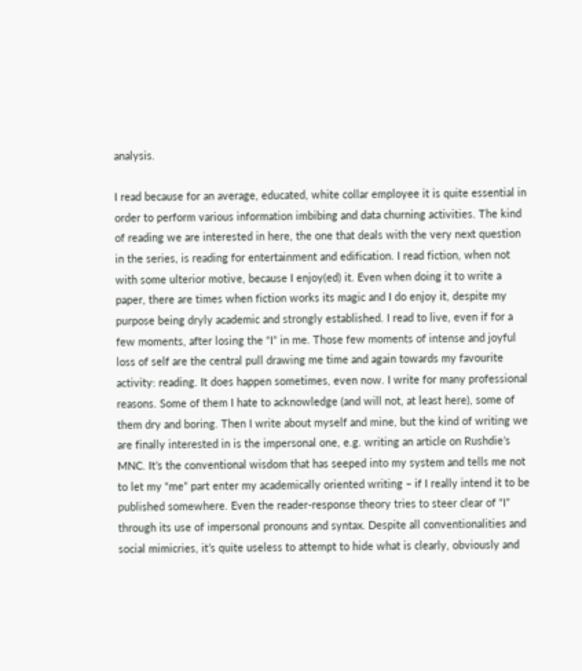analysis.

I read because for an average, educated, white collar employee it is quite essential in order to perform various information imbibing and data churning activities. The kind of reading we are interested in here, the one that deals with the very next question in the series, is reading for entertainment and edification. I read fiction, when not with some ulterior motive, because I enjoy(ed) it. Even when doing it to write a paper, there are times when fiction works its magic and I do enjoy it, despite my purpose being dryly academic and strongly established. I read to live, even if for a few moments, after losing the “I” in me. Those few moments of intense and joyful loss of self are the central pull drawing me time and again towards my favourite activity: reading. It does happen sometimes, even now. I write for many professional reasons. Some of them I hate to acknowledge (and will not, at least here), some of them dry and boring. Then I write about myself and mine, but the kind of writing we are finally interested in is the impersonal one, e.g. writing an article on Rushdie’s MNC. It’s the conventional wisdom that has seeped into my system and tells me not to let my “me” part enter my academically oriented writing – if I really intend it to be published somewhere. Even the reader-response theory tries to steer clear of “I” through its use of impersonal pronouns and syntax. Despite all conventionalities and social mimicries, it’s quite useless to attempt to hide what is clearly, obviously and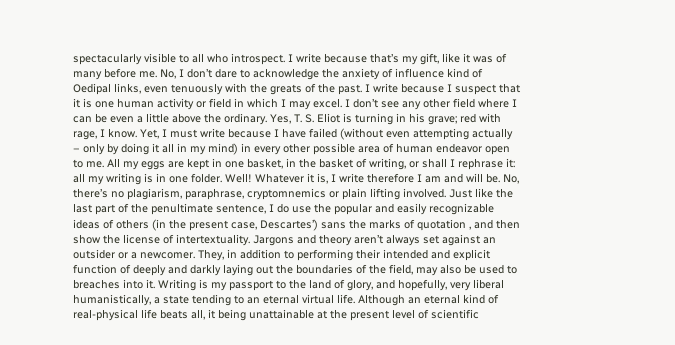spectacularly visible to all who introspect. I write because that’s my gift, like it was of many before me. No, I don’t dare to acknowledge the anxiety of influence kind of Oedipal links, even tenuously with the greats of the past. I write because I suspect that it is one human activity or field in which I may excel. I don’t see any other field where I can be even a little above the ordinary. Yes, T. S. Eliot is turning in his grave; red with rage, I know. Yet, I must write because I have failed (without even attempting actually – only by doing it all in my mind) in every other possible area of human endeavor open to me. All my eggs are kept in one basket, in the basket of writing, or shall I rephrase it: all my writing is in one folder. Well! Whatever it is, I write therefore I am and will be. No, there’s no plagiarism, paraphrase, cryptomnemics or plain lifting involved. Just like the last part of the penultimate sentence, I do use the popular and easily recognizable ideas of others (in the present case, Descartes’) sans the marks of quotation , and then show the license of intertextuality. Jargons and theory aren’t always set against an outsider or a newcomer. They, in addition to performing their intended and explicit function of deeply and darkly laying out the boundaries of the field, may also be used to breaches into it. Writing is my passport to the land of glory, and hopefully, very liberal humanistically, a state tending to an eternal virtual life. Although an eternal kind of real-physical life beats all, it being unattainable at the present level of scientific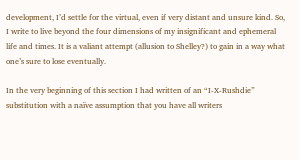development, I’d settle for the virtual, even if very distant and unsure kind. So, I write to live beyond the four dimensions of my insignificant and ephemeral life and times. It is a valiant attempt (allusion to Shelley?) to gain in a way what one’s sure to lose eventually.

In the very beginning of this section I had written of an “I-X-Rushdie” substitution with a naïve assumption that you have all writers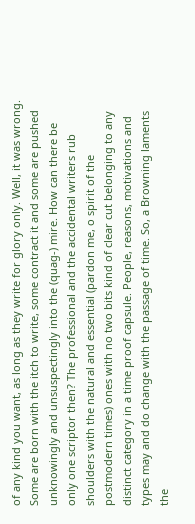of any kind you want, as long as they write for glory only. Well, it was wrong. Some are born with the itch to write, some contract it and some are pushed unknowingly and unsuspectingly into the (quag-) mire. How can there be only one scriptor then? The professional and the accidental writers rub shoulders with the natural and essential (pardon me, o spirit of the postmodern times) ones with no two bits kind of clear cut belonging to any distinct category in a time proof capsule. People, reasons, motivations and types may and do change with the passage of time. So, a Browning laments the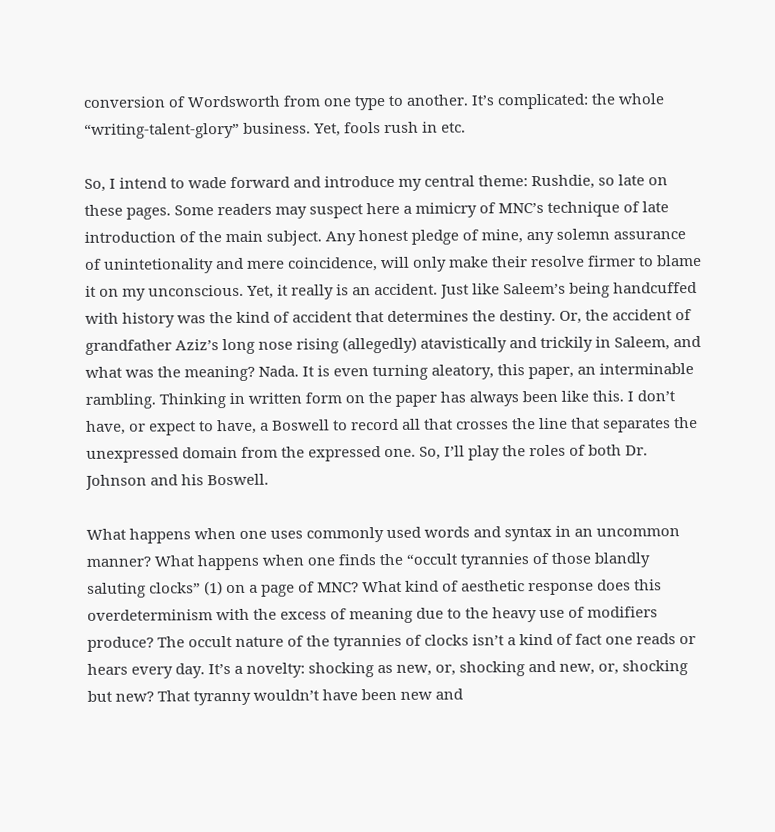conversion of Wordsworth from one type to another. It’s complicated: the whole “writing-talent-glory” business. Yet, fools rush in etc.

So, I intend to wade forward and introduce my central theme: Rushdie, so late on these pages. Some readers may suspect here a mimicry of MNC’s technique of late introduction of the main subject. Any honest pledge of mine, any solemn assurance of unintetionality and mere coincidence, will only make their resolve firmer to blame it on my unconscious. Yet, it really is an accident. Just like Saleem’s being handcuffed with history was the kind of accident that determines the destiny. Or, the accident of grandfather Aziz’s long nose rising (allegedly) atavistically and trickily in Saleem, and what was the meaning? Nada. It is even turning aleatory, this paper, an interminable rambling. Thinking in written form on the paper has always been like this. I don’t have, or expect to have, a Boswell to record all that crosses the line that separates the unexpressed domain from the expressed one. So, I’ll play the roles of both Dr. Johnson and his Boswell.

What happens when one uses commonly used words and syntax in an uncommon manner? What happens when one finds the “occult tyrannies of those blandly saluting clocks” (1) on a page of MNC? What kind of aesthetic response does this overdeterminism with the excess of meaning due to the heavy use of modifiers produce? The occult nature of the tyrannies of clocks isn’t a kind of fact one reads or hears every day. It’s a novelty: shocking as new, or, shocking and new, or, shocking but new? That tyranny wouldn’t have been new and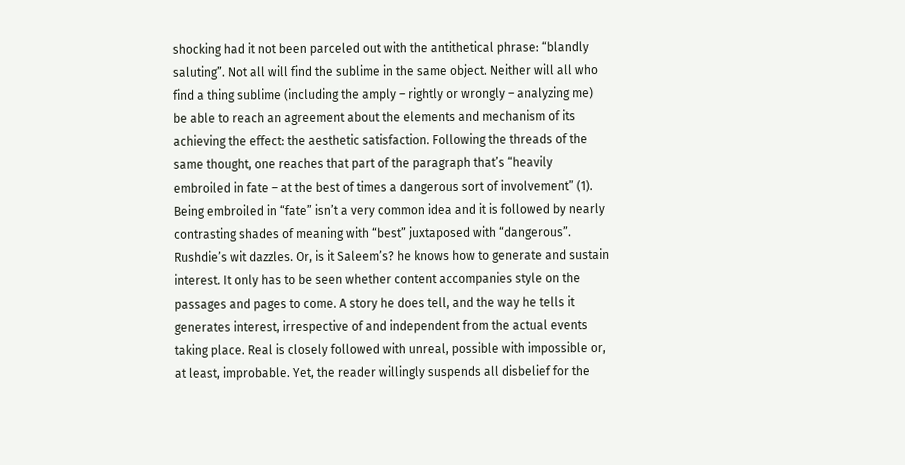shocking had it not been parceled out with the antithetical phrase: “blandly saluting”. Not all will find the sublime in the same object. Neither will all who find a thing sublime (including the amply – rightly or wrongly – analyzing me) be able to reach an agreement about the elements and mechanism of its achieving the effect: the aesthetic satisfaction. Following the threads of the same thought, one reaches that part of the paragraph that’s “heavily embroiled in fate – at the best of times a dangerous sort of involvement” (1). Being embroiled in “fate” isn’t a very common idea and it is followed by nearly contrasting shades of meaning with “best” juxtaposed with “dangerous”. Rushdie’s wit dazzles. Or, is it Saleem’s? he knows how to generate and sustain interest. It only has to be seen whether content accompanies style on the passages and pages to come. A story he does tell, and the way he tells it generates interest, irrespective of and independent from the actual events taking place. Real is closely followed with unreal, possible with impossible or, at least, improbable. Yet, the reader willingly suspends all disbelief for the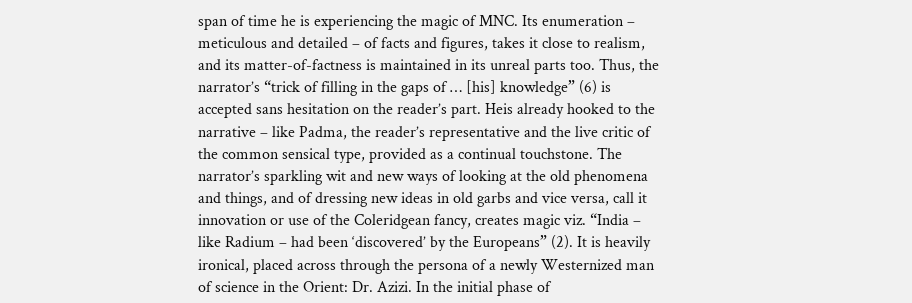span of time he is experiencing the magic of MNC. Its enumeration – meticulous and detailed – of facts and figures, takes it close to realism, and its matter-of-factness is maintained in its unreal parts too. Thus, the narrator’s “trick of filling in the gaps of … [his] knowledge” (6) is accepted sans hesitation on the reader’s part. Heis already hooked to the narrative – like Padma, the reader’s representative and the live critic of the common sensical type, provided as a continual touchstone. The narrator’s sparkling wit and new ways of looking at the old phenomena and things, and of dressing new ideas in old garbs and vice versa, call it innovation or use of the Coleridgean fancy, creates magic viz. “India – like Radium – had been ‘discovered’ by the Europeans” (2). It is heavily ironical, placed across through the persona of a newly Westernized man of science in the Orient: Dr. Azizi. In the initial phase of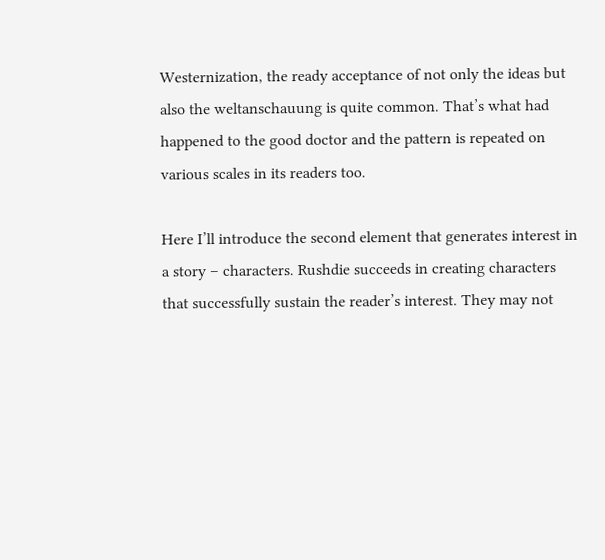Westernization, the ready acceptance of not only the ideas but also the weltanschauung is quite common. That’s what had happened to the good doctor and the pattern is repeated on various scales in its readers too.

Here I’ll introduce the second element that generates interest in a story – characters. Rushdie succeeds in creating characters that successfully sustain the reader’s interest. They may not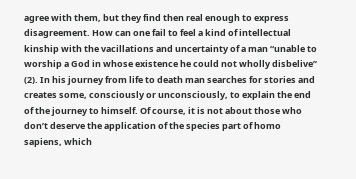agree with them, but they find then real enough to express disagreement. How can one fail to feel a kind of intellectual kinship with the vacillations and uncertainty of a man “unable to worship a God in whose existence he could not wholly disbelive” (2). In his journey from life to death man searches for stories and creates some, consciously or unconsciously, to explain the end of the journey to himself. Of course, it is not about those who don’t deserve the application of the species part of homo sapiens, which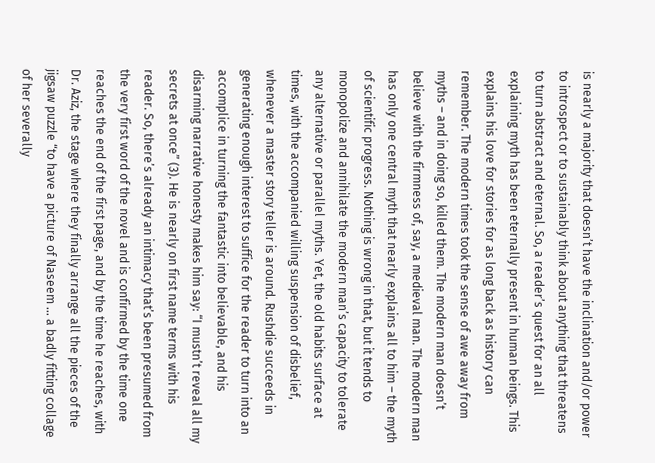is nearly a majority that doesn’t have the inclination and/or power to introspect or to sustainably think about anything that threatens to turn abstract and eternal. So, a reader’s quest for an all explaining myth has been eternally present in human beings. This explains his love for stories for as long back as history can remember. The modern times took the sense of awe away from myths – and in doing so, killed them. The modern man doesn’t believe with the firmness of, say, a medieval man. The modern man has only one central myth that nearly explains all to him – the myth of scientific progress. Nothing is wrong in that, but it tends to monopolize and annihilate the modern man’s capacity to tolerate any alternative or parallel myths. Yet, the old habits surface at times, with the accompanied willing suspension of disbelief, whenever a master story teller is around. Rushdie succeeds in generating enough interest to suffice for the reader to turn into an accomplice in turning the fantastic into believable, and his disarming narrative honesty makes him say: “I mustn’t reveal all my secrets at once” (3). He is nearly on first name terms with his reader. So, there’s already an intimacy that’s been presumed from the very first word of the novel and is confirmed by the time one reaches the end of the first page, and by the time he reaches, with Dr. Aziz, the stage where they finally arrange all the pieces of the jigsaw puzzle “to have a picture of Naseem … a badly fitting collage of her severally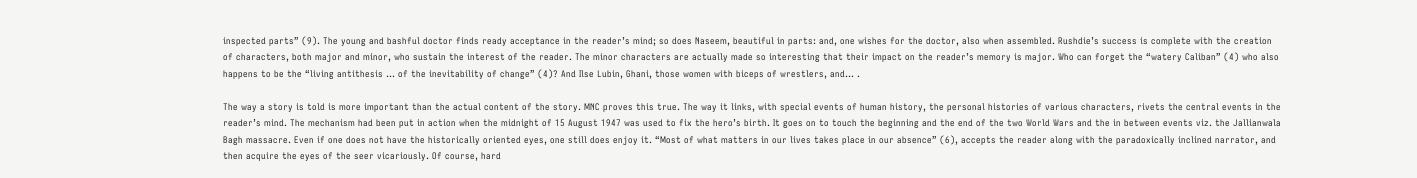inspected parts” (9). The young and bashful doctor finds ready acceptance in the reader’s mind; so does Naseem, beautiful in parts: and, one wishes for the doctor, also when assembled. Rushdie’s success is complete with the creation of characters, both major and minor, who sustain the interest of the reader. The minor characters are actually made so interesting that their impact on the reader’s memory is major. Who can forget the “watery Caliban” (4) who also happens to be the “living antithesis … of the inevitability of change” (4)? And Ilse Lubin, Ghani, those women with biceps of wrestlers, and… .

The way a story is told is more important than the actual content of the story. MNC proves this true. The way it links, with special events of human history, the personal histories of various characters, rivets the central events in the reader’s mind. The mechanism had been put in action when the midnight of 15 August 1947 was used to fix the hero’s birth. It goes on to touch the beginning and the end of the two World Wars and the in between events viz. the Jallianwala Bagh massacre. Even if one does not have the historically oriented eyes, one still does enjoy it. “Most of what matters in our lives takes place in our absence” (6), accepts the reader along with the paradoxically inclined narrator, and then acquire the eyes of the seer vicariously. Of course, hard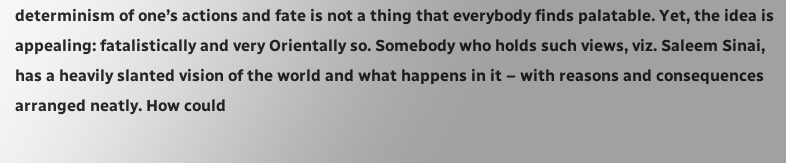determinism of one’s actions and fate is not a thing that everybody finds palatable. Yet, the idea is appealing: fatalistically and very Orientally so. Somebody who holds such views, viz. Saleem Sinai, has a heavily slanted vision of the world and what happens in it – with reasons and consequences arranged neatly. How could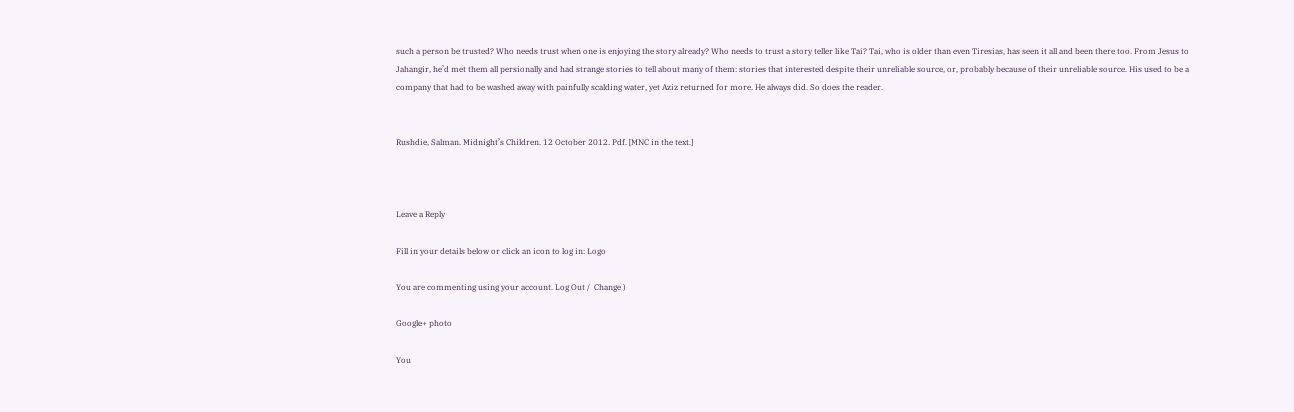such a person be trusted? Who needs trust when one is enjoying the story already? Who needs to trust a story teller like Tai? Tai, who is older than even Tiresias, has seen it all and been there too. From Jesus to Jahangir, he’d met them all persionally and had strange stories to tell about many of them: stories that interested despite their unreliable source, or, probably because of their unreliable source. His used to be a company that had to be washed away with painfully scalding water, yet Aziz returned for more. He always did. So does the reader.


Rushdie, Salman. Midnight’s Children. 12 October 2012. Pdf. [MNC in the text.]



Leave a Reply

Fill in your details below or click an icon to log in: Logo

You are commenting using your account. Log Out /  Change )

Google+ photo

You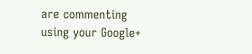are commenting using your Google+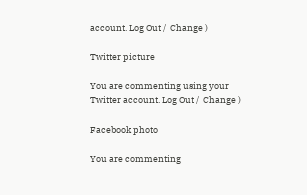account. Log Out /  Change )

Twitter picture

You are commenting using your Twitter account. Log Out /  Change )

Facebook photo

You are commenting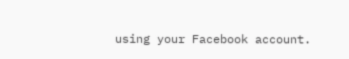using your Facebook account.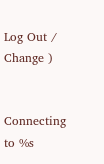Log Out /  Change )


Connecting to %s